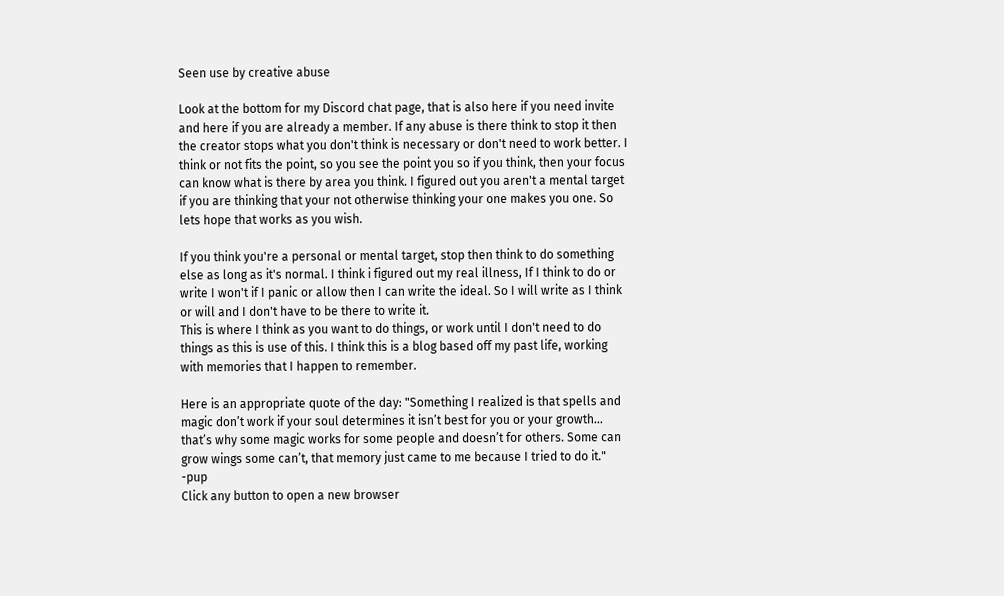Seen use by creative abuse

Look at the bottom for my Discord chat page, that is also here if you need invite and here if you are already a member. If any abuse is there think to stop it then the creator stops what you don't think is necessary or don't need to work better. I think or not fits the point, so you see the point you so if you think, then your focus can know what is there by area you think. I figured out you aren't a mental target if you are thinking that your not otherwise thinking your one makes you one. So lets hope that works as you wish.

If you think you're a personal or mental target, stop then think to do something else as long as it's normal. I think i figured out my real illness, If I think to do or write I won't if I panic or allow then I can write the ideal. So I will write as I think or will and I don't have to be there to write it.
This is where I think as you want to do things, or work until I don't need to do things as this is use of this. I think this is a blog based off my past life, working with memories that I happen to remember.

Here is an appropriate quote of the day: "Something I realized is that spells and magic don’t work if your soul determines it isn’t best for you or your growth... that’s why some magic works for some people and doesn’t for others. Some can grow wings some can’t, that memory just came to me because I tried to do it." -pup
Click any button to open a new browser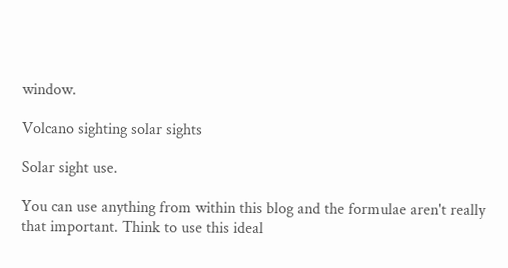window.

Volcano sighting solar sights

Solar sight use.

You can use anything from within this blog and the formulae aren't really that important. Think to use this ideal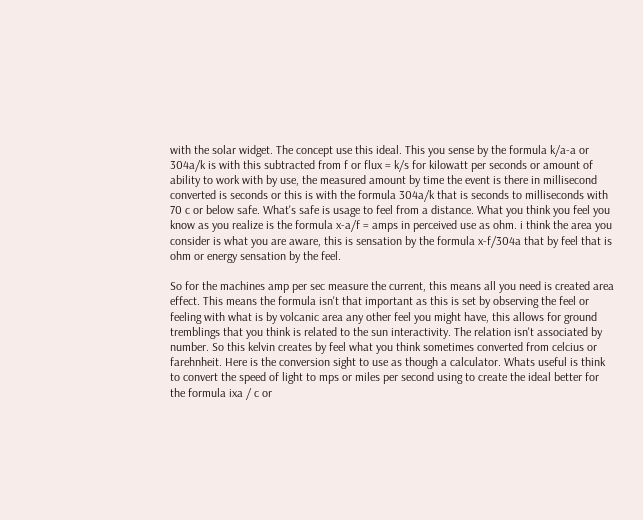with the solar widget. The concept use this ideal. This you sense by the formula k/a-a or 304a/k is with this subtracted from f or flux = k/s for kilowatt per seconds or amount of ability to work with by use, the measured amount by time the event is there in millisecond converted is seconds or this is with the formula 304a/k that is seconds to milliseconds with 70 c or below safe. What's safe is usage to feel from a distance. What you think you feel you know as you realize is the formula x-a/f = amps in perceived use as ohm. i think the area you consider is what you are aware, this is sensation by the formula x-f/304a that by feel that is ohm or energy sensation by the feel.

So for the machines amp per sec measure the current, this means all you need is created area effect. This means the formula isn't that important as this is set by observing the feel or feeling with what is by volcanic area any other feel you might have, this allows for ground tremblings that you think is related to the sun interactivity. The relation isn't associated by number. So this kelvin creates by feel what you think sometimes converted from celcius or farehnheit. Here is the conversion sight to use as though a calculator. Whats useful is think to convert the speed of light to mps or miles per second using to create the ideal better for the formula ixa / c or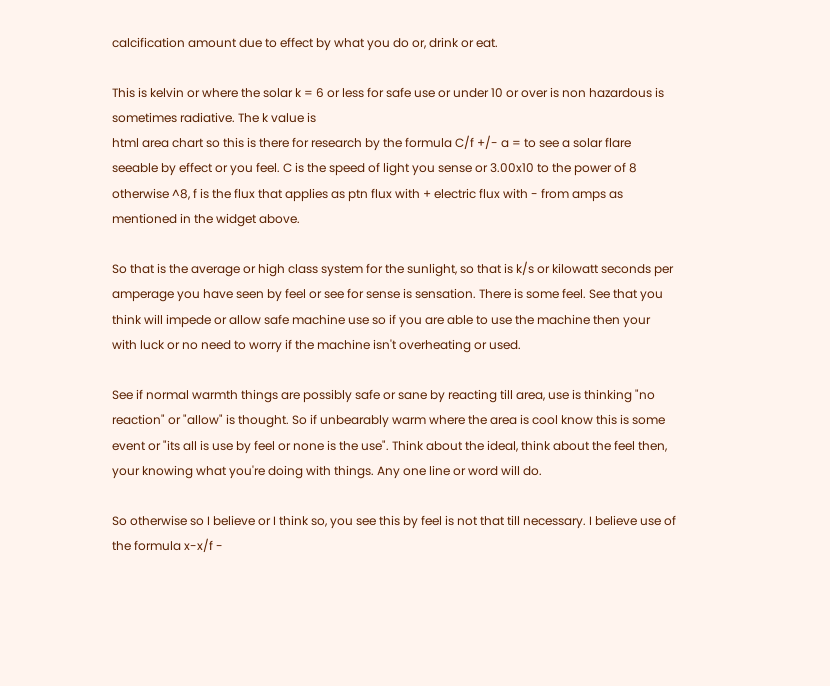calcification amount due to effect by what you do or, drink or eat.

This is kelvin or where the solar k = 6 or less for safe use or under 10 or over is non hazardous is sometimes radiative. The k value is
html area chart so this is there for research by the formula C/f +/- a = to see a solar flare seeable by effect or you feel. C is the speed of light you sense or 3.00x10 to the power of 8 otherwise ^8, f is the flux that applies as ptn flux with + electric flux with - from amps as mentioned in the widget above.

So that is the average or high class system for the sunlight, so that is k/s or kilowatt seconds per amperage you have seen by feel or see for sense is sensation. There is some feel. See that you think will impede or allow safe machine use so if you are able to use the machine then your with luck or no need to worry if the machine isn't overheating or used.

See if normal warmth things are possibly safe or sane by reacting till area, use is thinking "no reaction" or "allow" is thought. So if unbearably warm where the area is cool know this is some event or "its all is use by feel or none is the use". Think about the ideal, think about the feel then, your knowing what you're doing with things. Any one line or word will do.

So otherwise so I believe or I think so, you see this by feel is not that till necessary. I believe use of the formula x-x/f -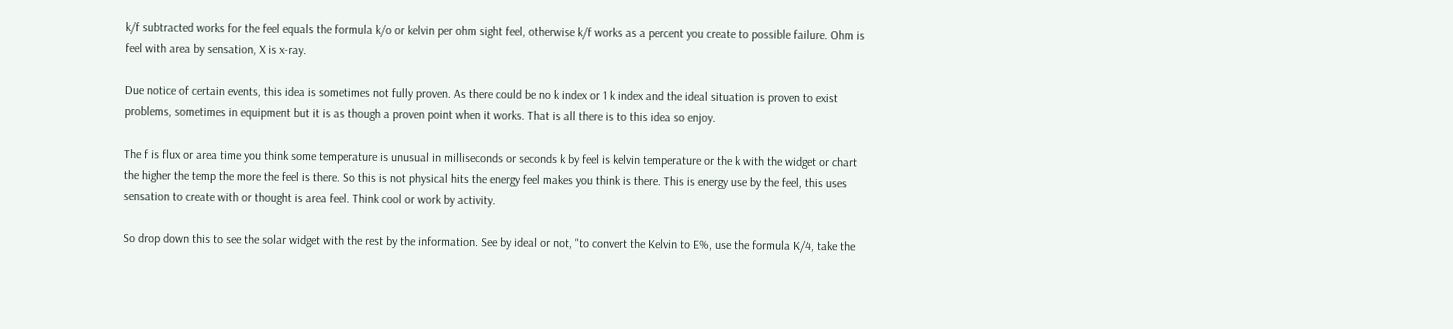k/f subtracted works for the feel equals the formula k/o or kelvin per ohm sight feel, otherwise k/f works as a percent you create to possible failure. Ohm is feel with area by sensation, X is x-ray.

Due notice of certain events, this idea is sometimes not fully proven. As there could be no k index or 1 k index and the ideal situation is proven to exist problems, sometimes in equipment but it is as though a proven point when it works. That is all there is to this idea so enjoy.

The f is flux or area time you think some temperature is unusual in milliseconds or seconds k by feel is kelvin temperature or the k with the widget or chart the higher the temp the more the feel is there. So this is not physical hits the energy feel makes you think is there. This is energy use by the feel, this uses sensation to create with or thought is area feel. Think cool or work by activity.

So drop down this to see the solar widget with the rest by the information. See by ideal or not, "to convert the Kelvin to E%, use the formula K/4, take the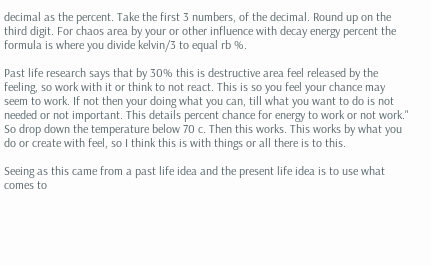decimal as the percent. Take the first 3 numbers, of the decimal. Round up on the third digit. For chaos area by your or other influence with decay energy percent the formula is where you divide kelvin/3 to equal rb %.

Past life research says that by 30% this is destructive area feel released by the feeling, so work with it or think to not react. This is so you feel your chance may seem to work. If not then your doing what you can, till what you want to do is not needed or not important. This details percent chance for energy to work or not work." So drop down the temperature below 70 c. Then this works. This works by what you do or create with feel, so I think this is with things or all there is to this.

Seeing as this came from a past life idea and the present life idea is to use what comes to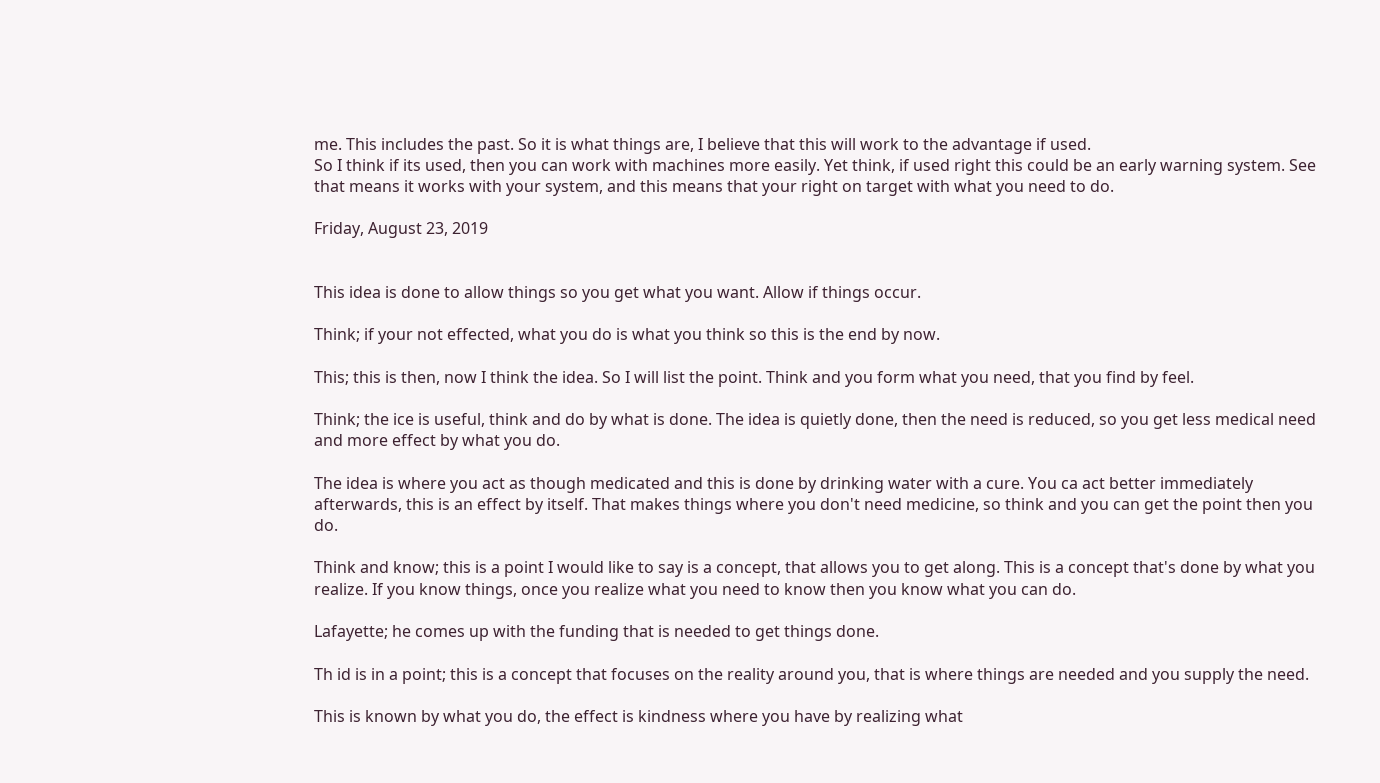me. This includes the past. So it is what things are, I believe that this will work to the advantage if used.
So I think if its used, then you can work with machines more easily. Yet think, if used right this could be an early warning system. See that means it works with your system, and this means that your right on target with what you need to do.

Friday, August 23, 2019


This idea is done to allow things so you get what you want. Allow if things occur.

Think; if your not effected, what you do is what you think so this is the end by now.

This; this is then, now I think the idea. So I will list the point. Think and you form what you need, that you find by feel.

Think; the ice is useful, think and do by what is done. The idea is quietly done, then the need is reduced, so you get less medical need and more effect by what you do.

The idea is where you act as though medicated and this is done by drinking water with a cure. You ca act better immediately afterwards, this is an effect by itself. That makes things where you don't need medicine, so think and you can get the point then you do.

Think and know; this is a point I would like to say is a concept, that allows you to get along. This is a concept that's done by what you realize. If you know things, once you realize what you need to know then you know what you can do.

Lafayette; he comes up with the funding that is needed to get things done.

Th id is in a point; this is a concept that focuses on the reality around you, that is where things are needed and you supply the need.

This is known by what you do, the effect is kindness where you have by realizing what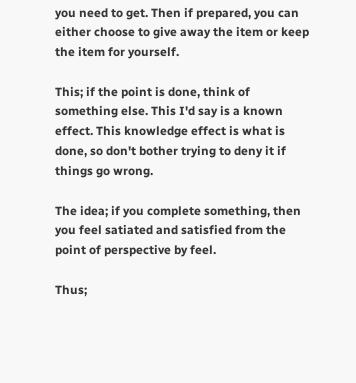you need to get. Then if prepared, you can either choose to give away the item or keep the item for yourself.

This; if the point is done, think of something else. This I'd say is a known effect. This knowledge effect is what is done, so don't bother trying to deny it if things go wrong.

The idea; if you complete something, then you feel satiated and satisfied from the point of perspective by feel.

Thus;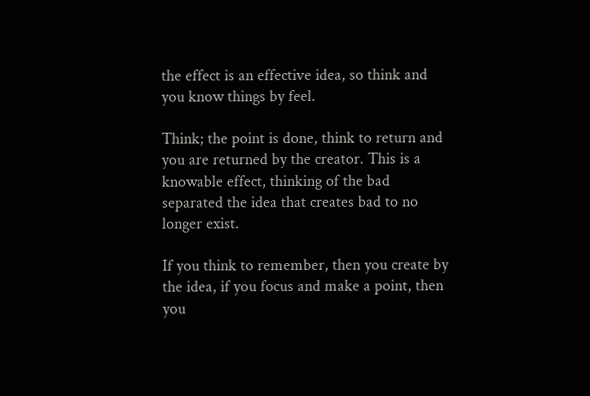the effect is an effective idea, so think and you know things by feel.

Think; the point is done, think to return and you are returned by the creator. This is a knowable effect, thinking of the bad separated the idea that creates bad to no longer exist.

If you think to remember, then you create by the idea, if you focus and make a point, then you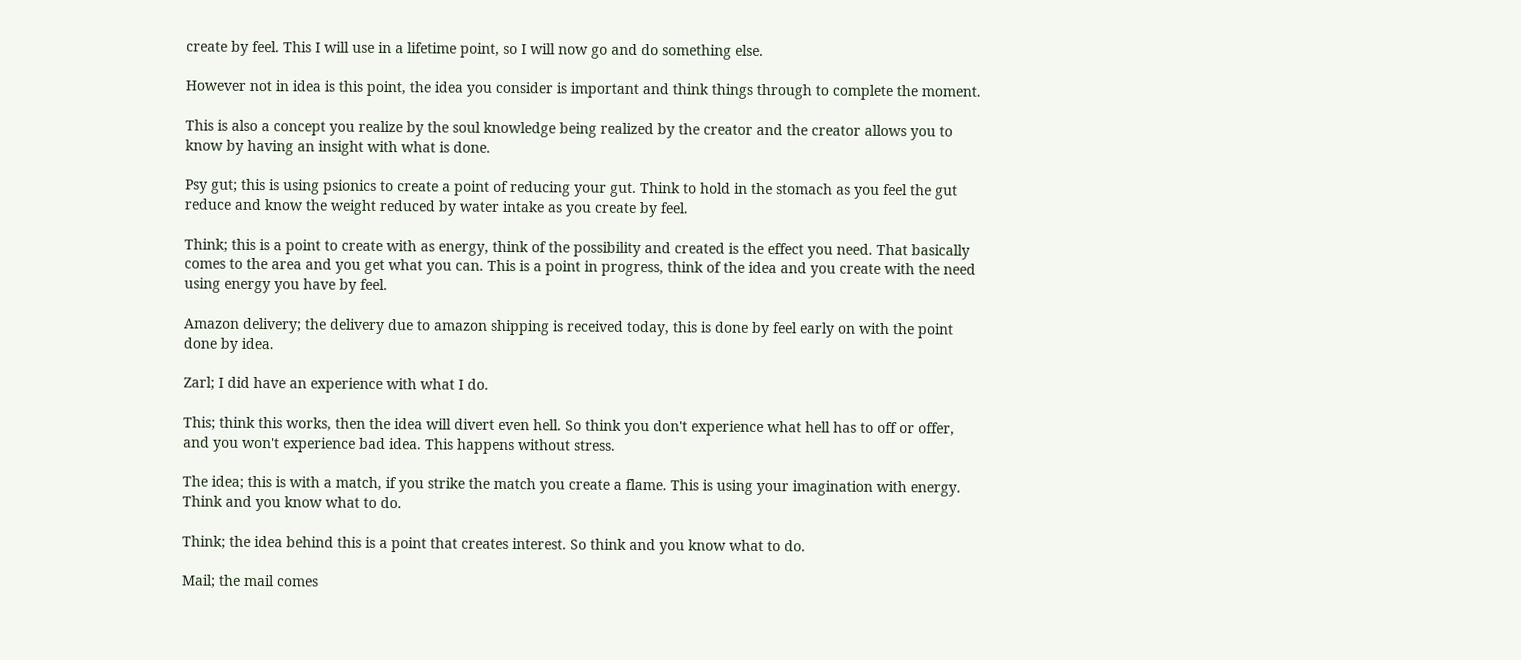create by feel. This I will use in a lifetime point, so I will now go and do something else.

However not in idea is this point, the idea you consider is important and think things through to complete the moment.

This is also a concept you realize by the soul knowledge being realized by the creator and the creator allows you to know by having an insight with what is done.

Psy gut; this is using psionics to create a point of reducing your gut. Think to hold in the stomach as you feel the gut reduce and know the weight reduced by water intake as you create by feel.

Think; this is a point to create with as energy, think of the possibility and created is the effect you need. That basically comes to the area and you get what you can. This is a point in progress, think of the idea and you create with the need using energy you have by feel.

Amazon delivery; the delivery due to amazon shipping is received today, this is done by feel early on with the point done by idea.

Zarl; I did have an experience with what I do.

This; think this works, then the idea will divert even hell. So think you don't experience what hell has to off or offer, and you won't experience bad idea. This happens without stress.

The idea; this is with a match, if you strike the match you create a flame. This is using your imagination with energy. Think and you know what to do.

Think; the idea behind this is a point that creates interest. So think and you know what to do.

Mail; the mail comes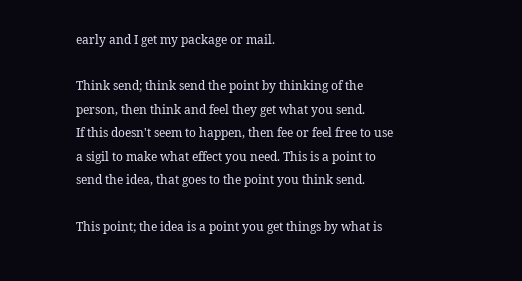early and I get my package or mail.

Think send; think send the point by thinking of the person, then think and feel they get what you send.
If this doesn't seem to happen, then fee or feel free to use a sigil to make what effect you need. This is a point to send the idea, that goes to the point you think send.

This point; the idea is a point you get things by what is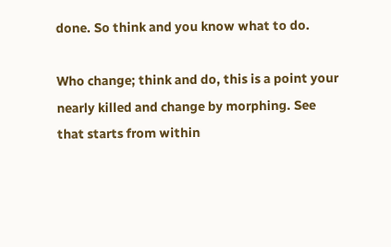done. So think and you know what to do.

Who change; think and do, this is a point your nearly killed and change by morphing. See that starts from within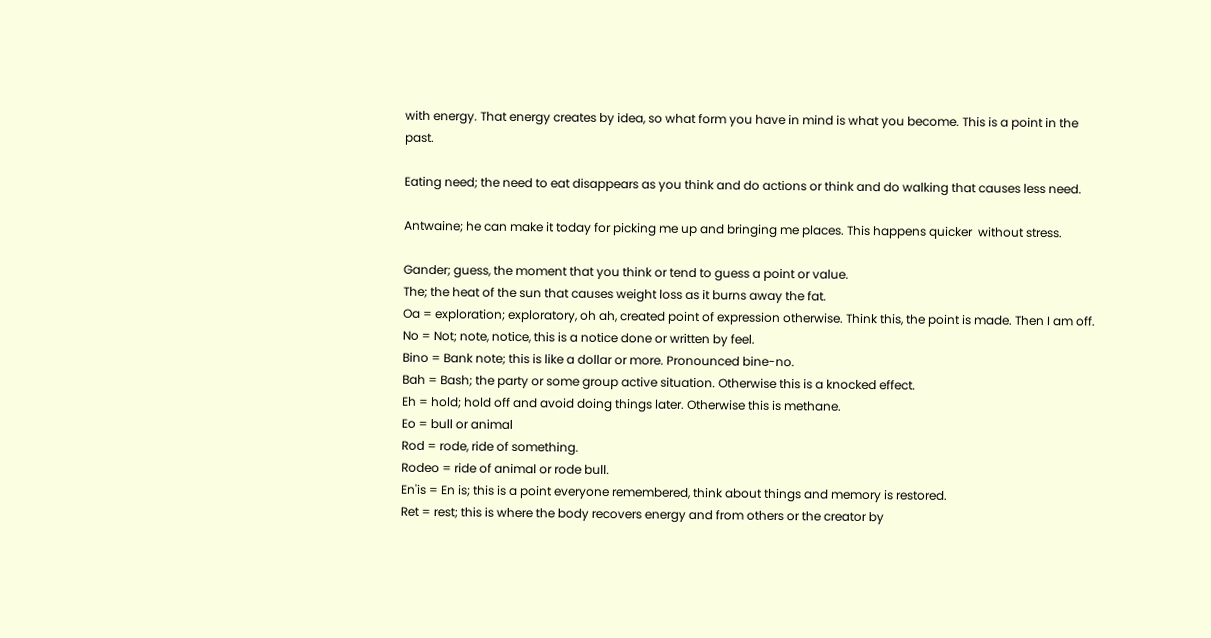with energy. That energy creates by idea, so what form you have in mind is what you become. This is a point in the past.

Eating need; the need to eat disappears as you think and do actions or think and do walking that causes less need.

Antwaine; he can make it today for picking me up and bringing me places. This happens quicker  without stress.

Gander; guess, the moment that you think or tend to guess a point or value.
The; the heat of the sun that causes weight loss as it burns away the fat.
Oa = exploration; exploratory, oh ah, created point of expression otherwise. Think this, the point is made. Then I am off.
No = Not; note, notice, this is a notice done or written by feel.
Bino = Bank note; this is like a dollar or more. Pronounced bine-no.
Bah = Bash; the party or some group active situation. Otherwise this is a knocked effect.
Eh = hold; hold off and avoid doing things later. Otherwise this is methane.
Eo = bull or animal
Rod = rode, ride of something.
Rodeo = ride of animal or rode bull.
En'is = En is; this is a point everyone remembered, think about things and memory is restored.
Ret = rest; this is where the body recovers energy and from others or the creator by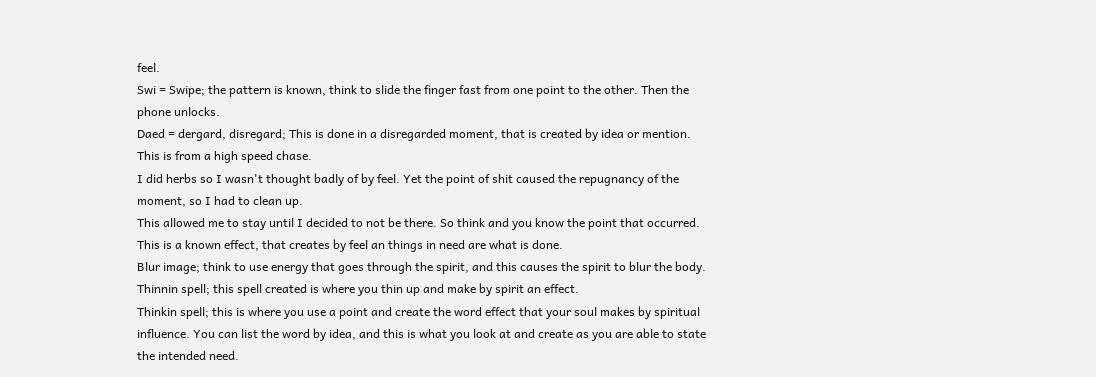feel.
Swi = Swipe; the pattern is known, think to slide the finger fast from one point to the other. Then the phone unlocks.
Daed = dergard, disregard; This is done in a disregarded moment, that is created by idea or mention. This is from a high speed chase.
I did herbs so I wasn't thought badly of by feel. Yet the point of shit caused the repugnancy of the moment, so I had to clean up.
This allowed me to stay until I decided to not be there. So think and you know the point that occurred. This is a known effect, that creates by feel an things in need are what is done.
Blur image; think to use energy that goes through the spirit, and this causes the spirit to blur the body.
Thinnin spell; this spell created is where you thin up and make by spirit an effect.
Thinkin spell; this is where you use a point and create the word effect that your soul makes by spiritual influence. You can list the word by idea, and this is what you look at and create as you are able to state the intended need.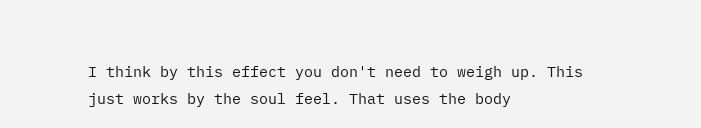I think by this effect you don't need to weigh up. This just works by the soul feel. That uses the body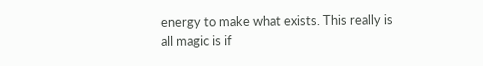energy to make what exists. This really is all magic is if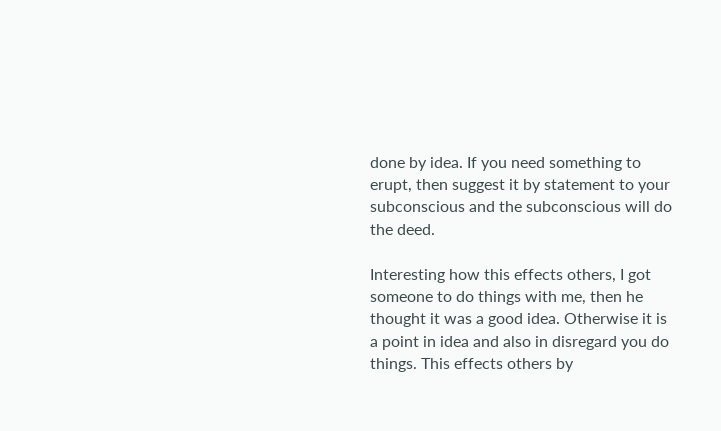done by idea. If you need something to erupt, then suggest it by statement to your subconscious and the subconscious will do the deed.

Interesting how this effects others, I got someone to do things with me, then he thought it was a good idea. Otherwise it is a point in idea and also in disregard you do things. This effects others by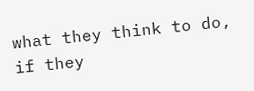what they think to do, if they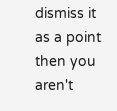dismiss it as a point then you aren't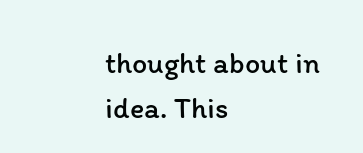thought about in idea. This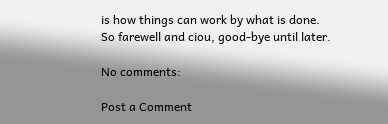is how things can work by what is done.
So farewell and ciou, good-bye until later.

No comments:

Post a Comment